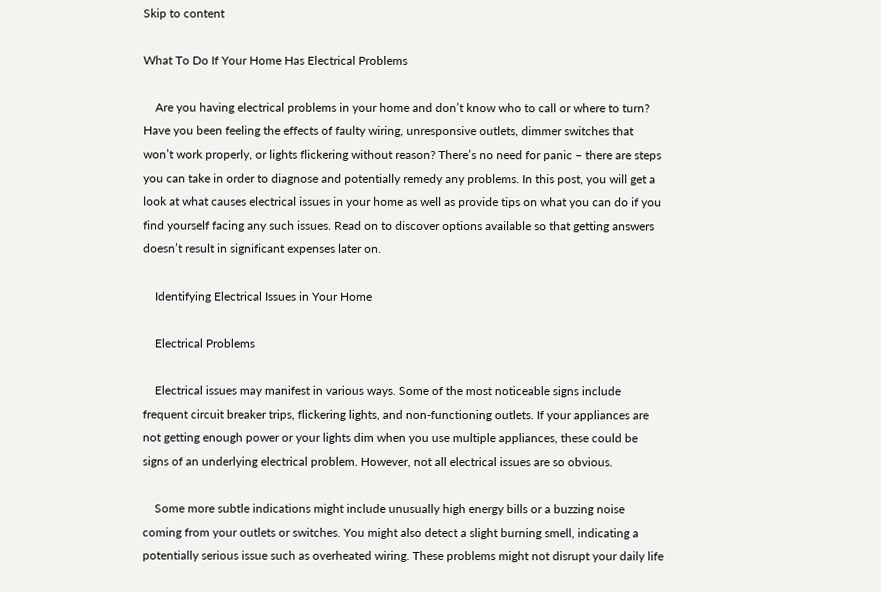Skip to content

What To Do If Your Home Has Electrical Problems

    Are you having electrical problems in your home and don’t know who to call or where to turn? Have you been feeling the effects of faulty wiring, unresponsive outlets, dimmer switches that won’t work properly, or lights flickering without reason? There’s no need for panic – there are steps you can take in order to diagnose and potentially remedy any problems. In this post, you will get a look at what causes electrical issues in your home as well as provide tips on what you can do if you find yourself facing any such issues. Read on to discover options available so that getting answers doesn’t result in significant expenses later on.

    Identifying Electrical Issues in Your Home

    Electrical Problems

    Electrical issues may manifest in various ways. Some of the most noticeable signs include frequent circuit breaker trips, flickering lights, and non-functioning outlets. If your appliances are not getting enough power or your lights dim when you use multiple appliances, these could be signs of an underlying electrical problem. However, not all electrical issues are so obvious.

    Some more subtle indications might include unusually high energy bills or a buzzing noise coming from your outlets or switches. You might also detect a slight burning smell, indicating a potentially serious issue such as overheated wiring. These problems might not disrupt your daily life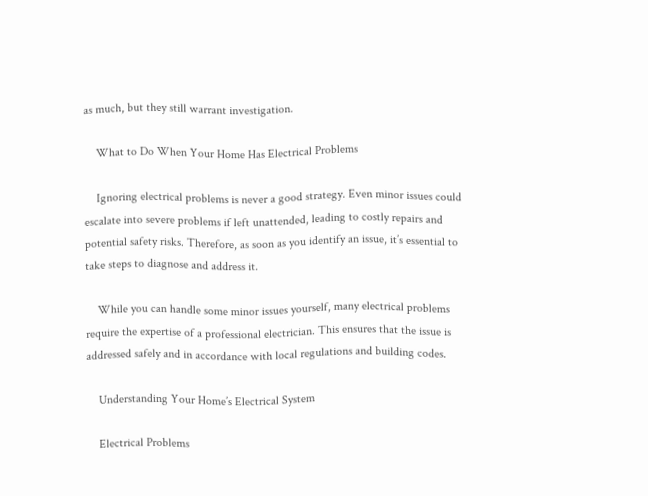as much, but they still warrant investigation.

    What to Do When Your Home Has Electrical Problems

    Ignoring electrical problems is never a good strategy. Even minor issues could escalate into severe problems if left unattended, leading to costly repairs and potential safety risks. Therefore, as soon as you identify an issue, it’s essential to take steps to diagnose and address it.

    While you can handle some minor issues yourself, many electrical problems require the expertise of a professional electrician. This ensures that the issue is addressed safely and in accordance with local regulations and building codes.

    Understanding Your Home’s Electrical System

    Electrical Problems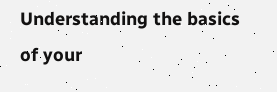Understanding the basics of your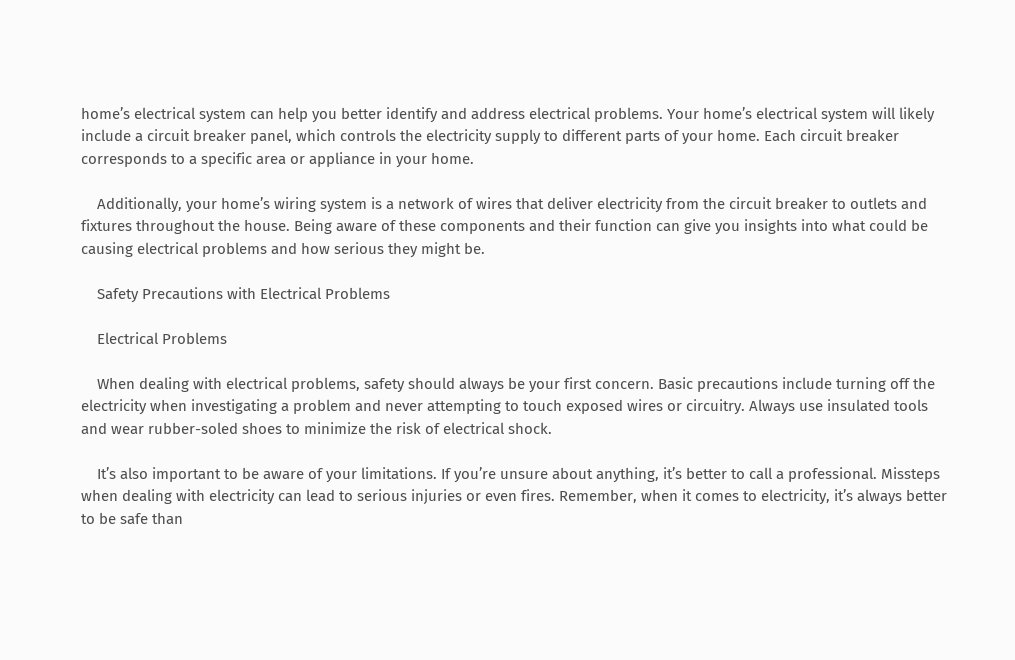home’s electrical system can help you better identify and address electrical problems. Your home’s electrical system will likely include a circuit breaker panel, which controls the electricity supply to different parts of your home. Each circuit breaker corresponds to a specific area or appliance in your home.

    Additionally, your home’s wiring system is a network of wires that deliver electricity from the circuit breaker to outlets and fixtures throughout the house. Being aware of these components and their function can give you insights into what could be causing electrical problems and how serious they might be.

    Safety Precautions with Electrical Problems

    Electrical Problems

    When dealing with electrical problems, safety should always be your first concern. Basic precautions include turning off the electricity when investigating a problem and never attempting to touch exposed wires or circuitry. Always use insulated tools and wear rubber-soled shoes to minimize the risk of electrical shock.

    It’s also important to be aware of your limitations. If you’re unsure about anything, it’s better to call a professional. Missteps when dealing with electricity can lead to serious injuries or even fires. Remember, when it comes to electricity, it’s always better to be safe than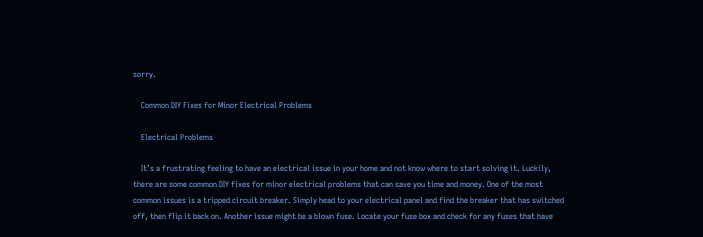sorry.

    Common DIY Fixes for Minor Electrical Problems

    Electrical Problems

    It’s a frustrating feeling to have an electrical issue in your home and not know where to start solving it. Luckily, there are some common DIY fixes for minor electrical problems that can save you time and money. One of the most common issues is a tripped circuit breaker. Simply head to your electrical panel and find the breaker that has switched off, then flip it back on. Another issue might be a blown fuse. Locate your fuse box and check for any fuses that have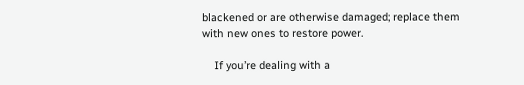blackened or are otherwise damaged; replace them with new ones to restore power.

    If you’re dealing with a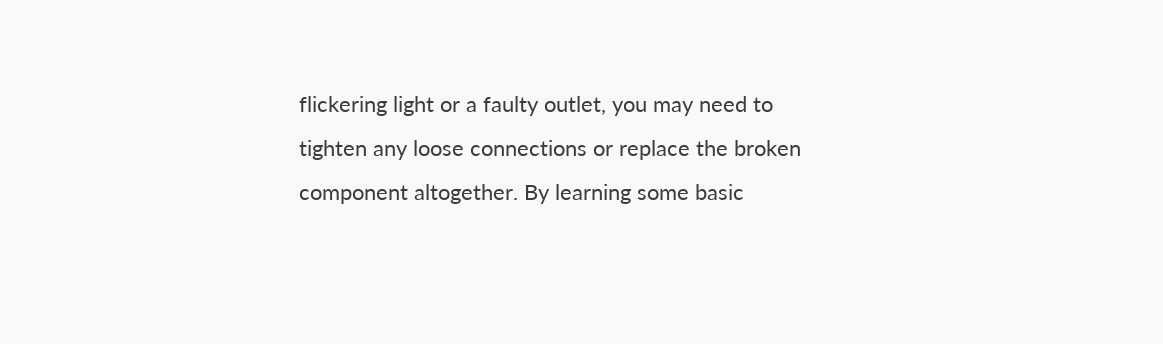flickering light or a faulty outlet, you may need to tighten any loose connections or replace the broken component altogether. By learning some basic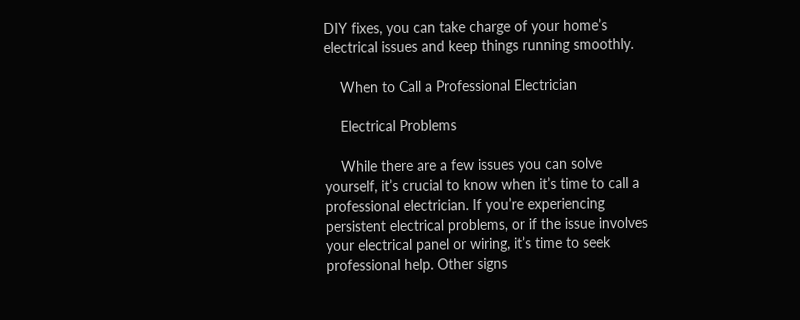DIY fixes, you can take charge of your home’s electrical issues and keep things running smoothly.

    When to Call a Professional Electrician

    Electrical Problems

    While there are a few issues you can solve yourself, it’s crucial to know when it’s time to call a professional electrician. If you’re experiencing persistent electrical problems, or if the issue involves your electrical panel or wiring, it’s time to seek professional help. Other signs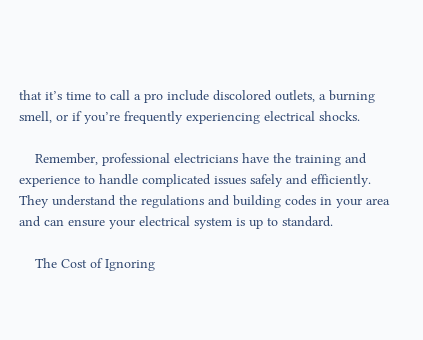that it’s time to call a pro include discolored outlets, a burning smell, or if you’re frequently experiencing electrical shocks.

    Remember, professional electricians have the training and experience to handle complicated issues safely and efficiently. They understand the regulations and building codes in your area and can ensure your electrical system is up to standard.

    The Cost of Ignoring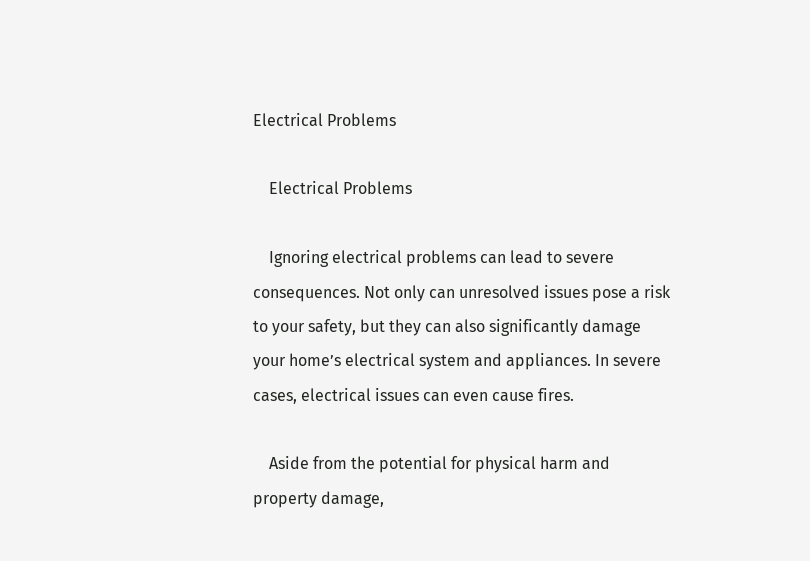Electrical Problems

    Electrical Problems

    Ignoring electrical problems can lead to severe consequences. Not only can unresolved issues pose a risk to your safety, but they can also significantly damage your home’s electrical system and appliances. In severe cases, electrical issues can even cause fires.

    Aside from the potential for physical harm and property damage,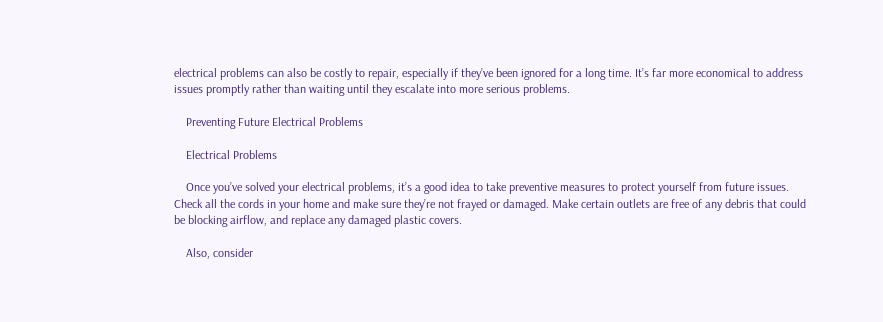electrical problems can also be costly to repair, especially if they’ve been ignored for a long time. It’s far more economical to address issues promptly rather than waiting until they escalate into more serious problems.

    Preventing Future Electrical Problems

    Electrical Problems

    Once you’ve solved your electrical problems, it’s a good idea to take preventive measures to protect yourself from future issues. Check all the cords in your home and make sure they’re not frayed or damaged. Make certain outlets are free of any debris that could be blocking airflow, and replace any damaged plastic covers.

    Also, consider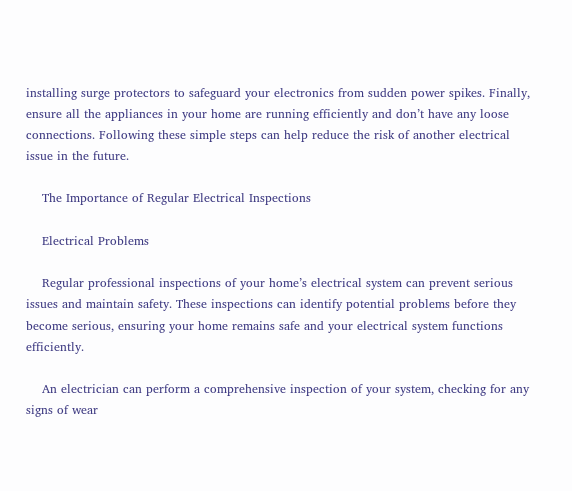installing surge protectors to safeguard your electronics from sudden power spikes. Finally, ensure all the appliances in your home are running efficiently and don’t have any loose connections. Following these simple steps can help reduce the risk of another electrical issue in the future.

    The Importance of Regular Electrical Inspections

    Electrical Problems

    Regular professional inspections of your home’s electrical system can prevent serious issues and maintain safety. These inspections can identify potential problems before they become serious, ensuring your home remains safe and your electrical system functions efficiently.

    An electrician can perform a comprehensive inspection of your system, checking for any signs of wear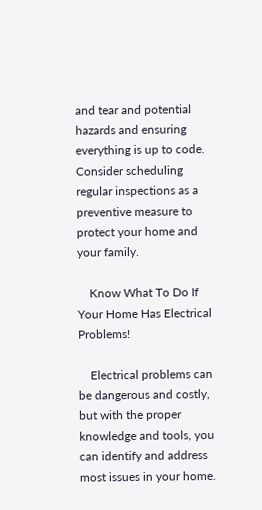and tear and potential hazards and ensuring everything is up to code. Consider scheduling regular inspections as a preventive measure to protect your home and your family.

    Know What To Do If Your Home Has Electrical Problems!

    Electrical problems can be dangerous and costly, but with the proper knowledge and tools, you can identify and address most issues in your home.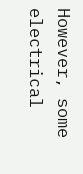However, some electrical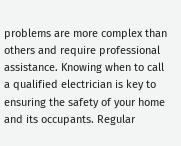problems are more complex than others and require professional assistance. Knowing when to call a qualified electrician is key to ensuring the safety of your home and its occupants. Regular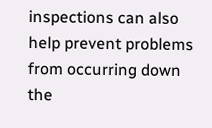inspections can also help prevent problems from occurring down the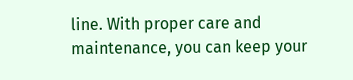line. With proper care and maintenance, you can keep your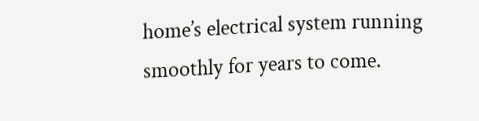home’s electrical system running smoothly for years to come.